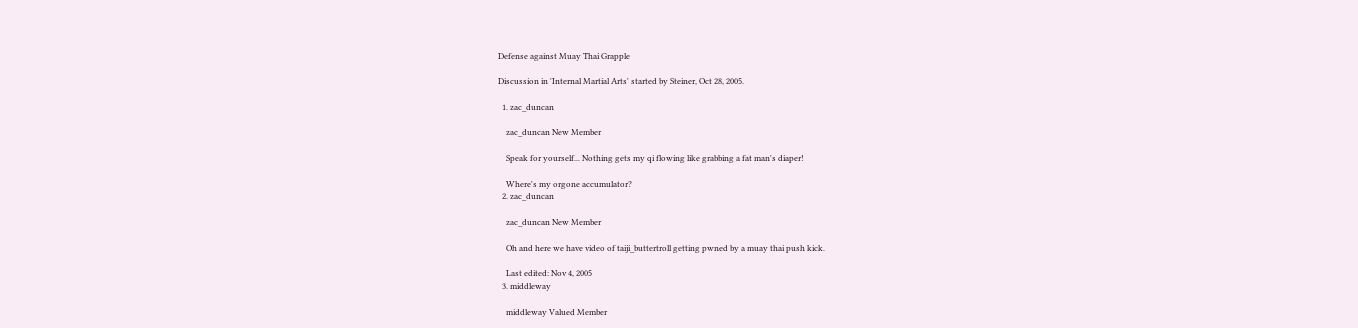Defense against Muay Thai Grapple

Discussion in 'Internal Martial Arts' started by Steiner, Oct 28, 2005.

  1. zac_duncan

    zac_duncan New Member

    Speak for yourself... Nothing gets my qi flowing like grabbing a fat man's diaper!

    Where's my orgone accumulator?
  2. zac_duncan

    zac_duncan New Member

    Oh and here we have video of taiji_buttertroll getting pwned by a muay thai push kick.

    Last edited: Nov 4, 2005
  3. middleway

    middleway Valued Member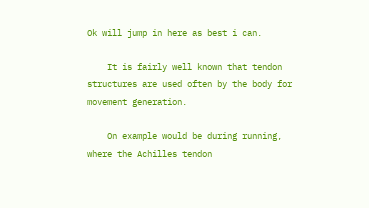Ok will jump in here as best i can.

    It is fairly well known that tendon structures are used often by the body for movement generation.

    On example would be during running, where the Achilles tendon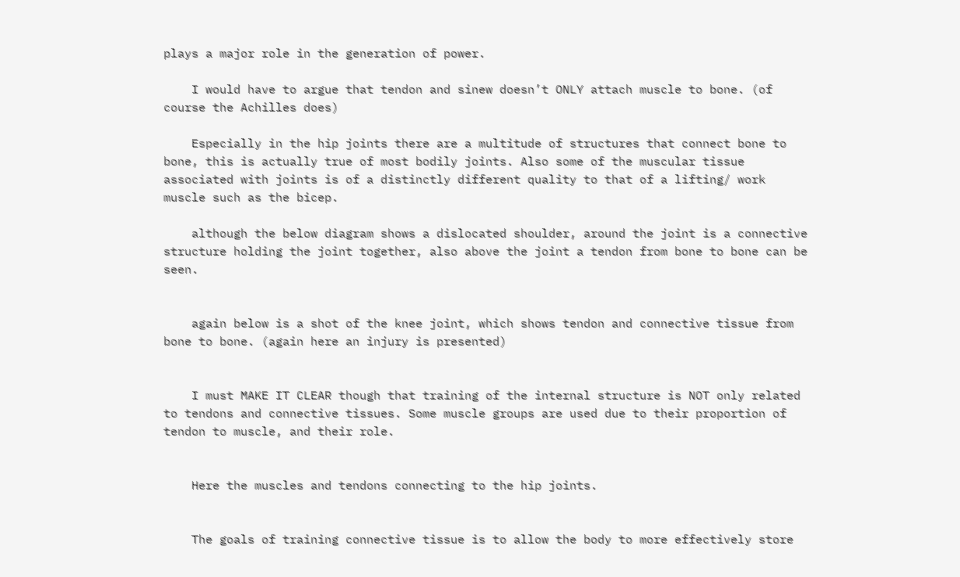plays a major role in the generation of power.

    I would have to argue that tendon and sinew doesn’t ONLY attach muscle to bone. (of course the Achilles does)

    Especially in the hip joints there are a multitude of structures that connect bone to bone, this is actually true of most bodily joints. Also some of the muscular tissue associated with joints is of a distinctly different quality to that of a lifting/ work muscle such as the bicep.

    although the below diagram shows a dislocated shoulder, around the joint is a connective structure holding the joint together, also above the joint a tendon from bone to bone can be seen.


    again below is a shot of the knee joint, which shows tendon and connective tissue from bone to bone. (again here an injury is presented)


    I must MAKE IT CLEAR though that training of the internal structure is NOT only related to tendons and connective tissues. Some muscle groups are used due to their proportion of tendon to muscle, and their role.


    Here the muscles and tendons connecting to the hip joints.


    The goals of training connective tissue is to allow the body to more effectively store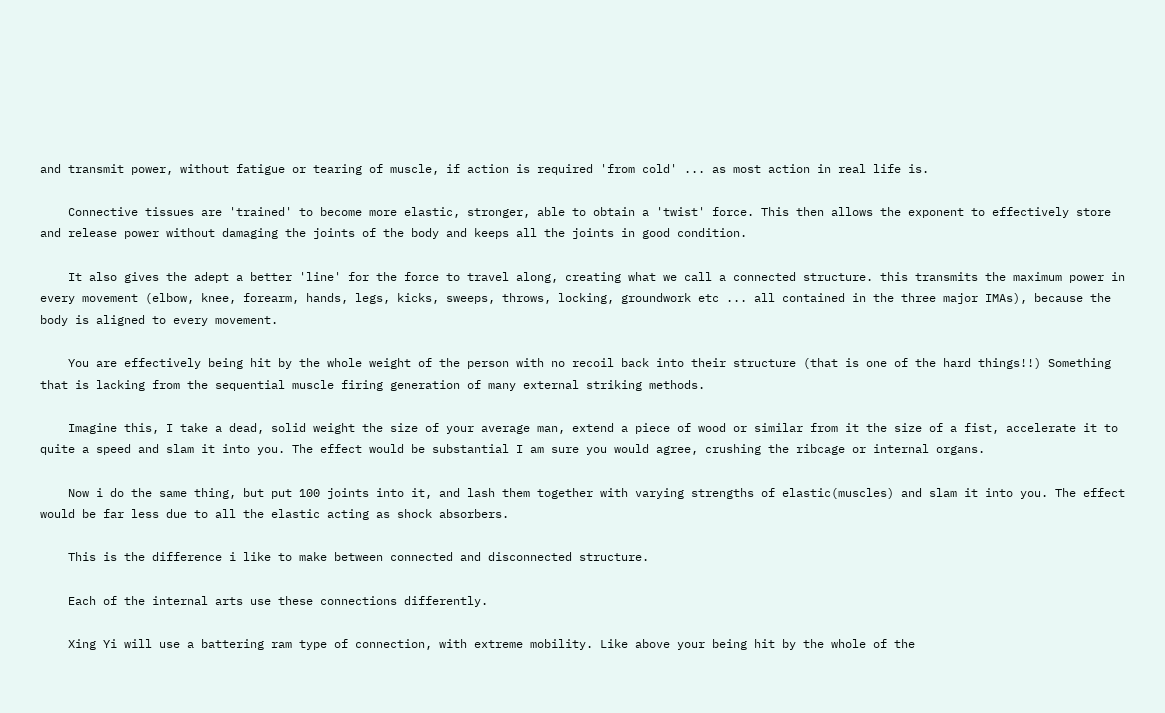and transmit power, without fatigue or tearing of muscle, if action is required 'from cold' ... as most action in real life is.

    Connective tissues are 'trained' to become more elastic, stronger, able to obtain a 'twist' force. This then allows the exponent to effectively store and release power without damaging the joints of the body and keeps all the joints in good condition.

    It also gives the adept a better 'line' for the force to travel along, creating what we call a connected structure. this transmits the maximum power in every movement (elbow, knee, forearm, hands, legs, kicks, sweeps, throws, locking, groundwork etc ... all contained in the three major IMAs), because the body is aligned to every movement.

    You are effectively being hit by the whole weight of the person with no recoil back into their structure (that is one of the hard things!!) Something that is lacking from the sequential muscle firing generation of many external striking methods.

    Imagine this, I take a dead, solid weight the size of your average man, extend a piece of wood or similar from it the size of a fist, accelerate it to quite a speed and slam it into you. The effect would be substantial I am sure you would agree, crushing the ribcage or internal organs.

    Now i do the same thing, but put 100 joints into it, and lash them together with varying strengths of elastic(muscles) and slam it into you. The effect would be far less due to all the elastic acting as shock absorbers.

    This is the difference i like to make between connected and disconnected structure.

    Each of the internal arts use these connections differently.

    Xing Yi will use a battering ram type of connection, with extreme mobility. Like above your being hit by the whole of the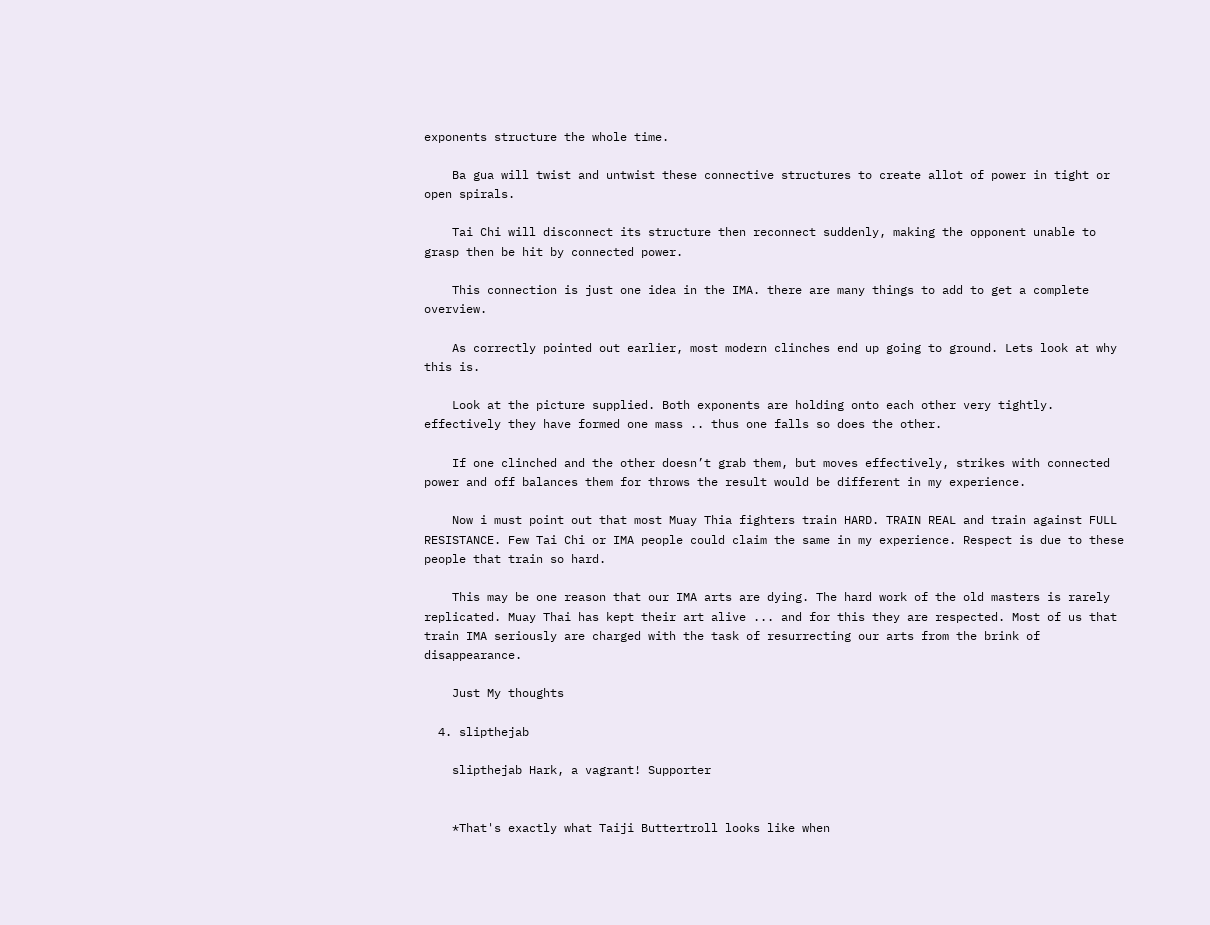exponents structure the whole time.

    Ba gua will twist and untwist these connective structures to create allot of power in tight or open spirals.

    Tai Chi will disconnect its structure then reconnect suddenly, making the opponent unable to grasp then be hit by connected power.

    This connection is just one idea in the IMA. there are many things to add to get a complete overview.

    As correctly pointed out earlier, most modern clinches end up going to ground. Lets look at why this is.

    Look at the picture supplied. Both exponents are holding onto each other very tightly. effectively they have formed one mass .. thus one falls so does the other.

    If one clinched and the other doesn’t grab them, but moves effectively, strikes with connected power and off balances them for throws the result would be different in my experience.

    Now i must point out that most Muay Thia fighters train HARD. TRAIN REAL and train against FULL RESISTANCE. Few Tai Chi or IMA people could claim the same in my experience. Respect is due to these people that train so hard.

    This may be one reason that our IMA arts are dying. The hard work of the old masters is rarely replicated. Muay Thai has kept their art alive ... and for this they are respected. Most of us that train IMA seriously are charged with the task of resurrecting our arts from the brink of disappearance.

    Just My thoughts

  4. slipthejab

    slipthejab Hark, a vagrant! Supporter


    *That's exactly what Taiji Buttertroll looks like when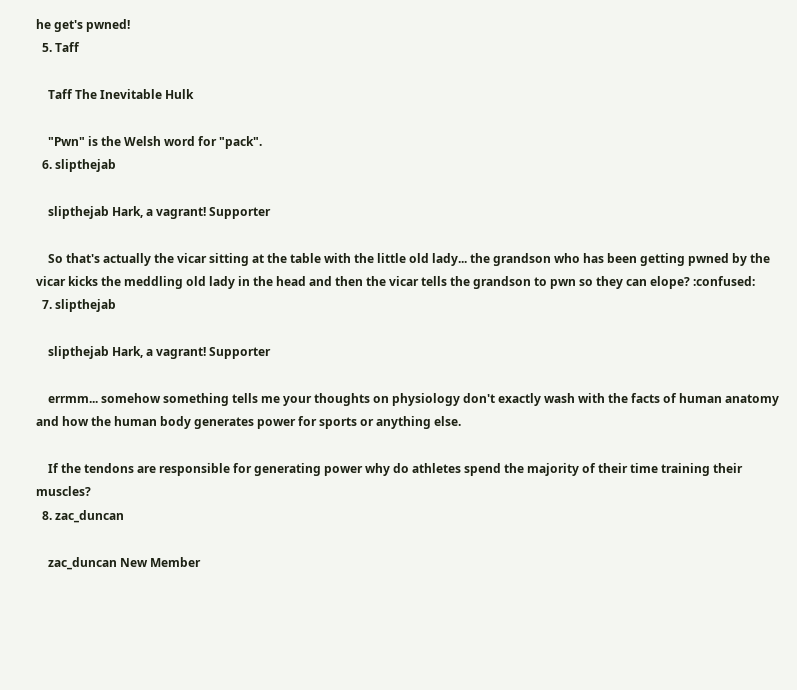he get's pwned!
  5. Taff

    Taff The Inevitable Hulk

    "Pwn" is the Welsh word for "pack".
  6. slipthejab

    slipthejab Hark, a vagrant! Supporter

    So that's actually the vicar sitting at the table with the little old lady... the grandson who has been getting pwned by the vicar kicks the meddling old lady in the head and then the vicar tells the grandson to pwn so they can elope? :confused:
  7. slipthejab

    slipthejab Hark, a vagrant! Supporter

    errmm... somehow something tells me your thoughts on physiology don't exactly wash with the facts of human anatomy and how the human body generates power for sports or anything else.

    If the tendons are responsible for generating power why do athletes spend the majority of their time training their muscles?
  8. zac_duncan

    zac_duncan New Member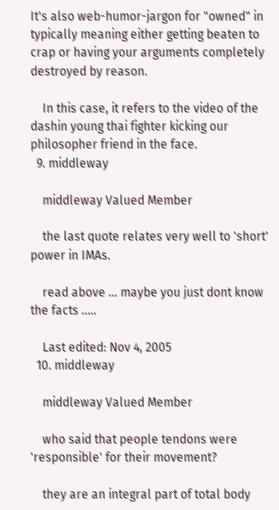It's also web-humor-jargon for "owned" in typically meaning either getting beaten to crap or having your arguments completely destroyed by reason.

    In this case, it refers to the video of the dashin young thai fighter kicking our philosopher friend in the face.
  9. middleway

    middleway Valued Member

    the last quote relates very well to 'short' power in IMAs.

    read above ... maybe you just dont know the facts .....

    Last edited: Nov 4, 2005
  10. middleway

    middleway Valued Member

    who said that people tendons were 'responsible' for their movement?

    they are an integral part of total body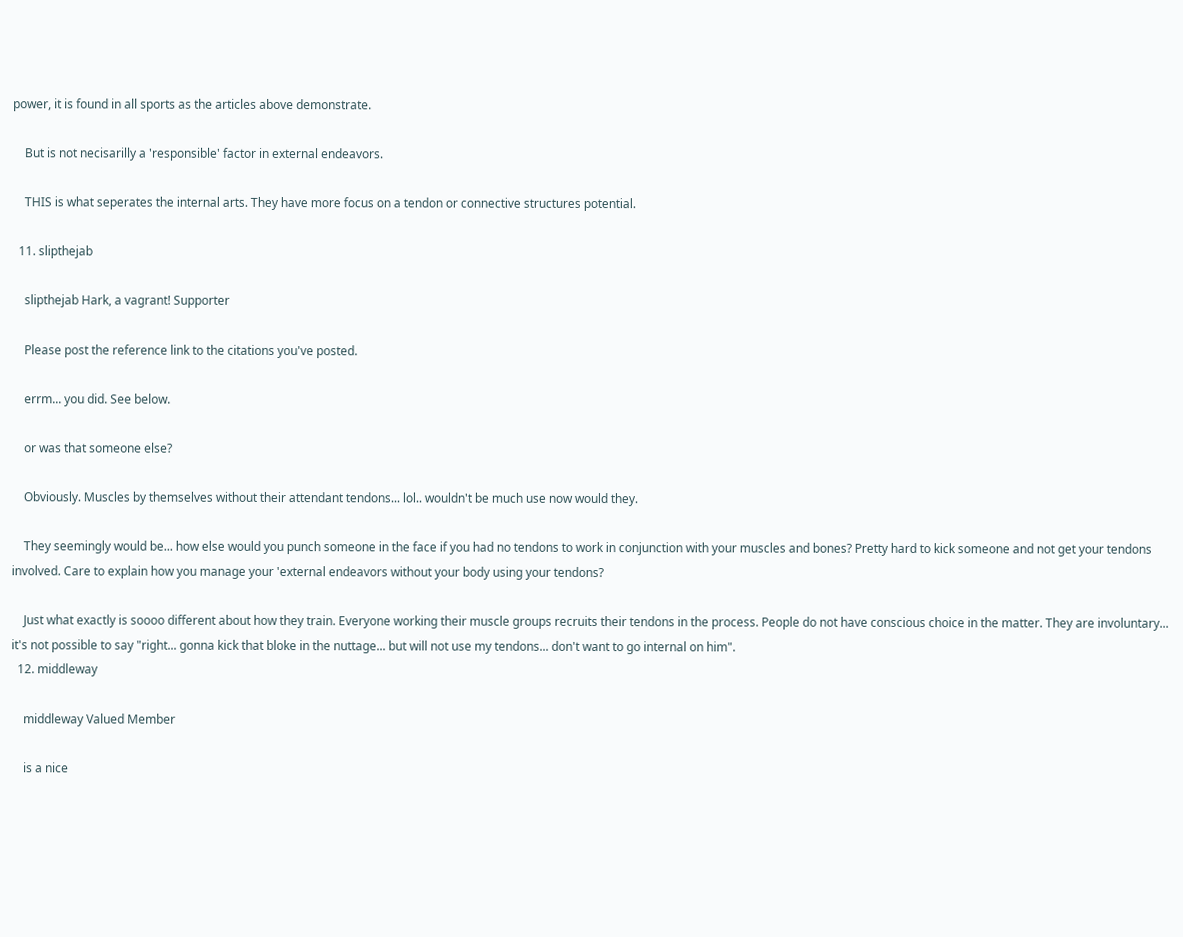power, it is found in all sports as the articles above demonstrate.

    But is not necisarilly a 'responsible' factor in external endeavors.

    THIS is what seperates the internal arts. They have more focus on a tendon or connective structures potential.

  11. slipthejab

    slipthejab Hark, a vagrant! Supporter

    Please post the reference link to the citations you've posted.

    errm... you did. See below.

    or was that someone else?

    Obviously. Muscles by themselves without their attendant tendons... lol.. wouldn't be much use now would they.

    They seemingly would be... how else would you punch someone in the face if you had no tendons to work in conjunction with your muscles and bones? Pretty hard to kick someone and not get your tendons involved. Care to explain how you manage your 'external endeavors without your body using your tendons?

    Just what exactly is soooo different about how they train. Everyone working their muscle groups recruits their tendons in the process. People do not have conscious choice in the matter. They are involuntary... it's not possible to say "right... gonna kick that bloke in the nuttage... but will not use my tendons... don't want to go internal on him".
  12. middleway

    middleway Valued Member

    is a nice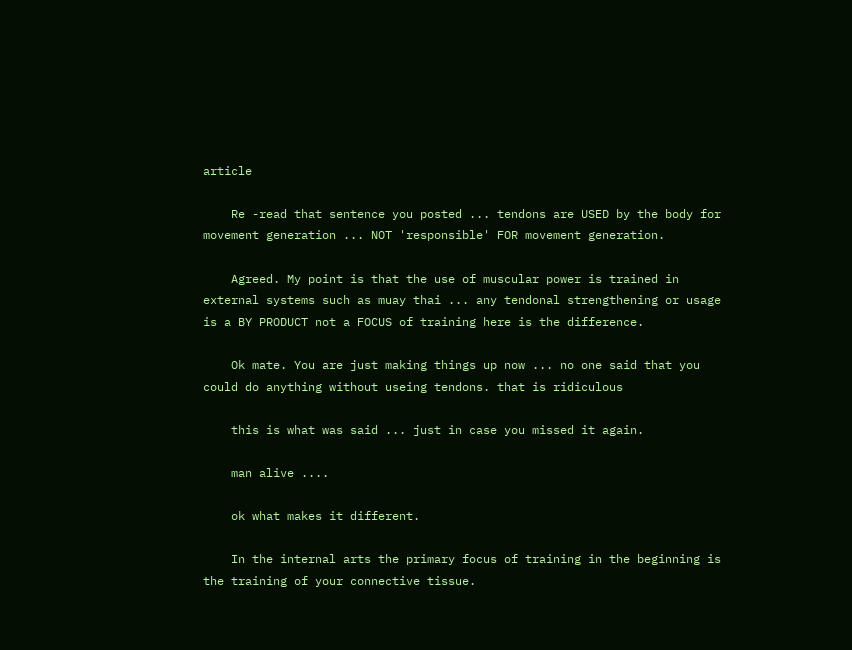article

    Re -read that sentence you posted ... tendons are USED by the body for movement generation ... NOT 'responsible' FOR movement generation.

    Agreed. My point is that the use of muscular power is trained in external systems such as muay thai ... any tendonal strengthening or usage is a BY PRODUCT not a FOCUS of training here is the difference.

    Ok mate. You are just making things up now ... no one said that you could do anything without useing tendons. that is ridiculous

    this is what was said ... just in case you missed it again.

    man alive ....

    ok what makes it different.

    In the internal arts the primary focus of training in the beginning is the training of your connective tissue.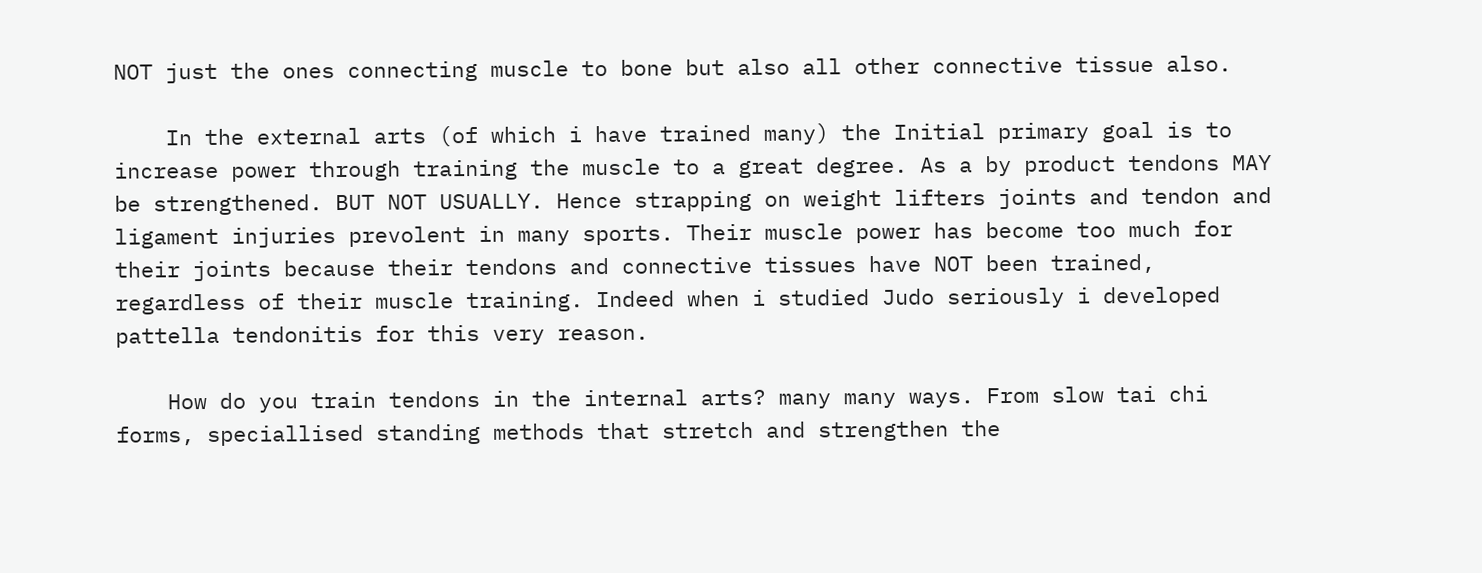NOT just the ones connecting muscle to bone but also all other connective tissue also.

    In the external arts (of which i have trained many) the Initial primary goal is to increase power through training the muscle to a great degree. As a by product tendons MAY be strengthened. BUT NOT USUALLY. Hence strapping on weight lifters joints and tendon and ligament injuries prevolent in many sports. Their muscle power has become too much for their joints because their tendons and connective tissues have NOT been trained, regardless of their muscle training. Indeed when i studied Judo seriously i developed pattella tendonitis for this very reason.

    How do you train tendons in the internal arts? many many ways. From slow tai chi forms, speciallised standing methods that stretch and strengthen the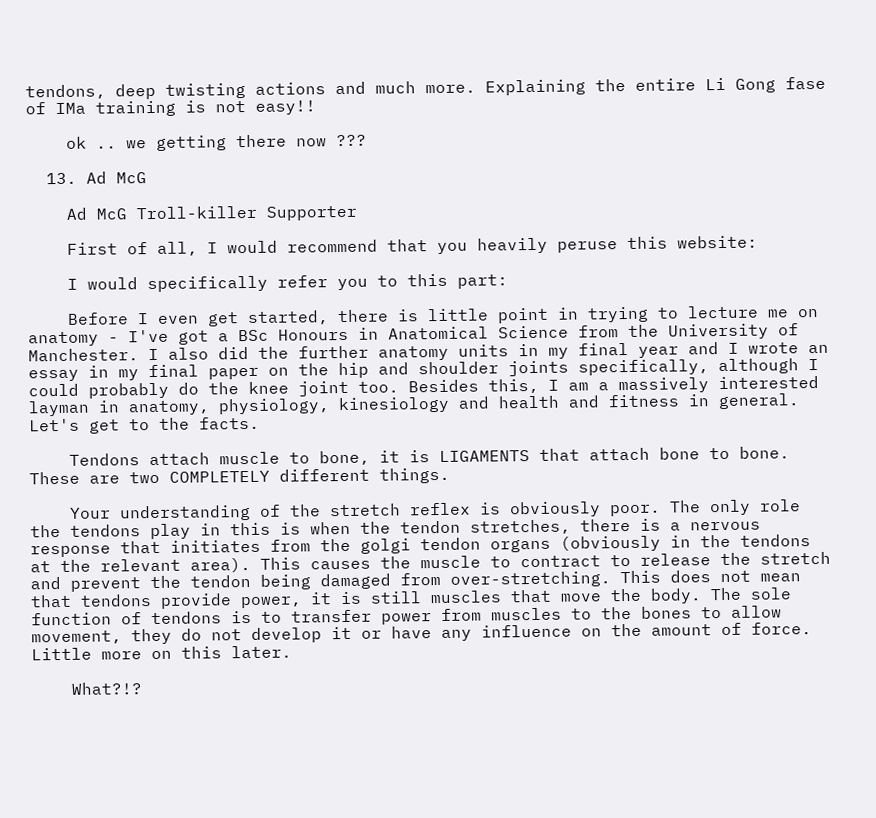tendons, deep twisting actions and much more. Explaining the entire Li Gong fase of IMa training is not easy!!

    ok .. we getting there now ???

  13. Ad McG

    Ad McG Troll-killer Supporter

    First of all, I would recommend that you heavily peruse this website:

    I would specifically refer you to this part:

    Before I even get started, there is little point in trying to lecture me on anatomy - I've got a BSc Honours in Anatomical Science from the University of Manchester. I also did the further anatomy units in my final year and I wrote an essay in my final paper on the hip and shoulder joints specifically, although I could probably do the knee joint too. Besides this, I am a massively interested layman in anatomy, physiology, kinesiology and health and fitness in general. Let's get to the facts.

    Tendons attach muscle to bone, it is LIGAMENTS that attach bone to bone. These are two COMPLETELY different things.

    Your understanding of the stretch reflex is obviously poor. The only role the tendons play in this is when the tendon stretches, there is a nervous response that initiates from the golgi tendon organs (obviously in the tendons at the relevant area). This causes the muscle to contract to release the stretch and prevent the tendon being damaged from over-stretching. This does not mean that tendons provide power, it is still muscles that move the body. The sole function of tendons is to transfer power from muscles to the bones to allow movement, they do not develop it or have any influence on the amount of force. Little more on this later.

    What?!?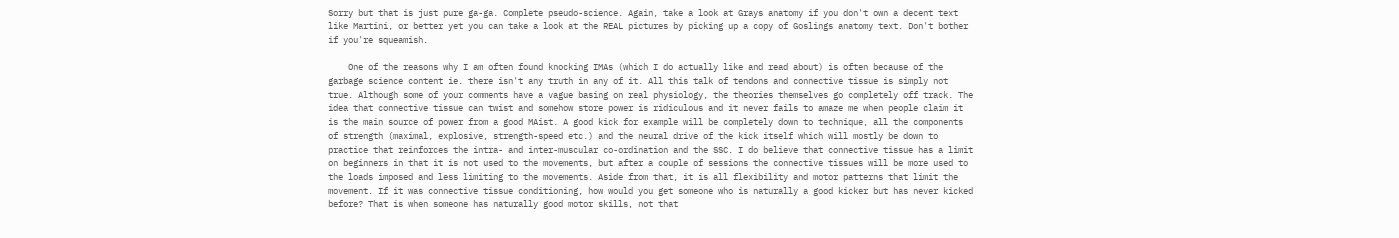Sorry but that is just pure ga-ga. Complete pseudo-science. Again, take a look at Grays anatomy if you don't own a decent text like Martini, or better yet you can take a look at the REAL pictures by picking up a copy of Goslings anatomy text. Don't bother if you're squeamish.

    One of the reasons why I am often found knocking IMAs (which I do actually like and read about) is often because of the garbage science content ie. there isn't any truth in any of it. All this talk of tendons and connective tissue is simply not true. Although some of your comments have a vague basing on real physiology, the theories themselves go completely off track. The idea that connective tissue can twist and somehow store power is ridiculous and it never fails to amaze me when people claim it is the main source of power from a good MAist. A good kick for example will be completely down to technique, all the components of strength (maximal, explosive, strength-speed etc.) and the neural drive of the kick itself which will mostly be down to practice that reinforces the intra- and inter-muscular co-ordination and the SSC. I do believe that connective tissue has a limit on beginners in that it is not used to the movements, but after a couple of sessions the connective tissues will be more used to the loads imposed and less limiting to the movements. Aside from that, it is all flexibility and motor patterns that limit the movement. If it was connective tissue conditioning, how would you get someone who is naturally a good kicker but has never kicked before? That is when someone has naturally good motor skills, not that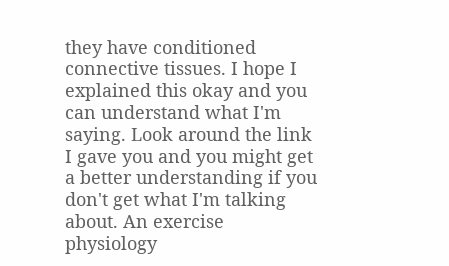they have conditioned connective tissues. I hope I explained this okay and you can understand what I'm saying. Look around the link I gave you and you might get a better understanding if you don't get what I'm talking about. An exercise physiology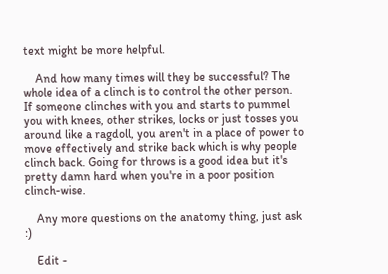text might be more helpful.

    And how many times will they be successful? The whole idea of a clinch is to control the other person. If someone clinches with you and starts to pummel you with knees, other strikes, locks or just tosses you around like a ragdoll, you aren't in a place of power to move effectively and strike back which is why people clinch back. Going for throws is a good idea but it's pretty damn hard when you're in a poor position clinch-wise.

    Any more questions on the anatomy thing, just ask :)

    Edit -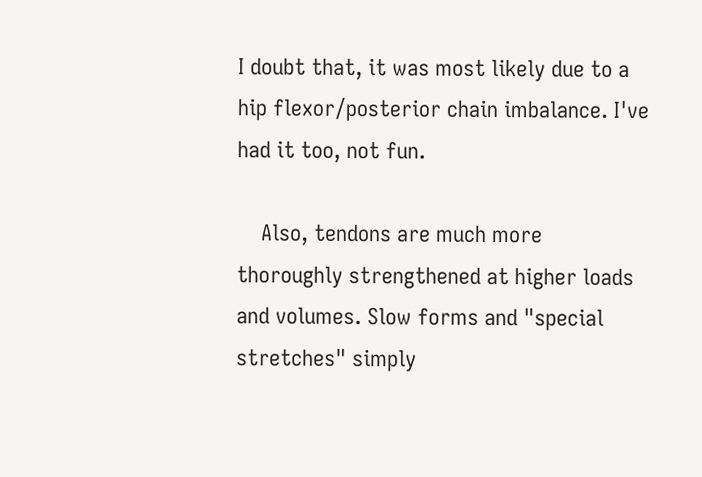I doubt that, it was most likely due to a hip flexor/posterior chain imbalance. I've had it too, not fun.

    Also, tendons are much more thoroughly strengthened at higher loads and volumes. Slow forms and "special stretches" simply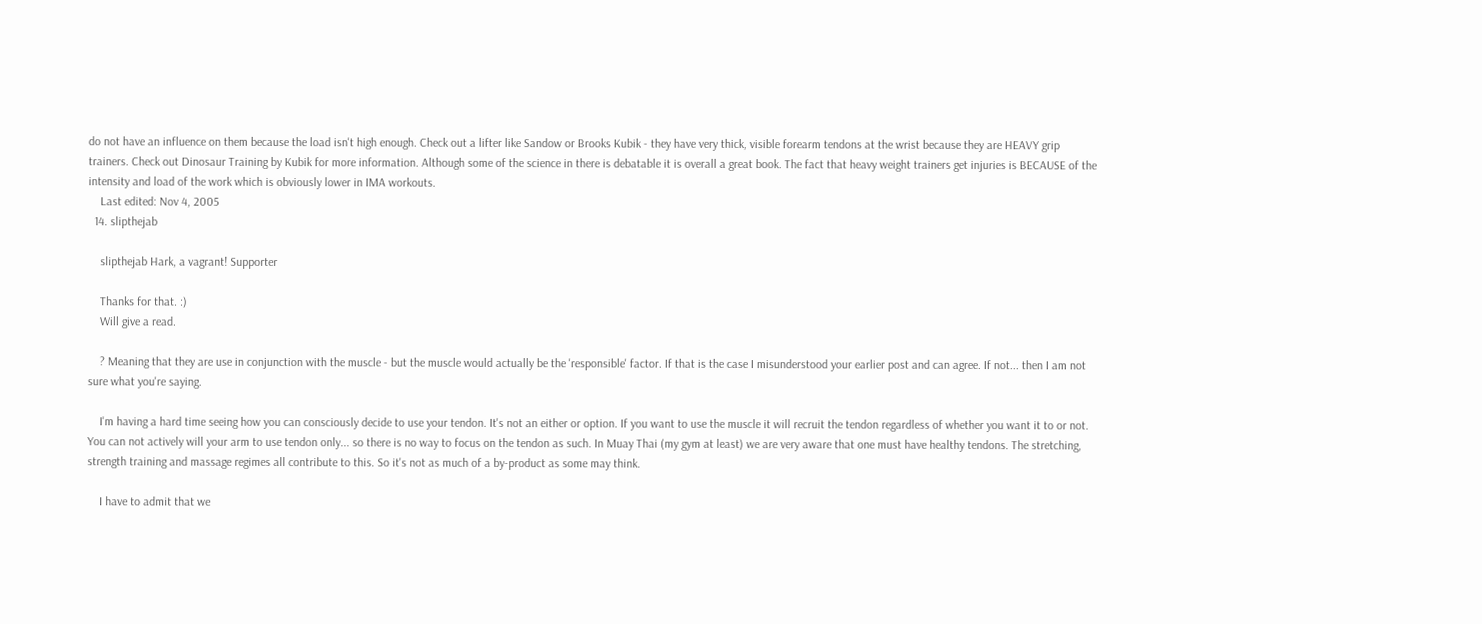do not have an influence on them because the load isn't high enough. Check out a lifter like Sandow or Brooks Kubik - they have very thick, visible forearm tendons at the wrist because they are HEAVY grip trainers. Check out Dinosaur Training by Kubik for more information. Although some of the science in there is debatable it is overall a great book. The fact that heavy weight trainers get injuries is BECAUSE of the intensity and load of the work which is obviously lower in IMA workouts.
    Last edited: Nov 4, 2005
  14. slipthejab

    slipthejab Hark, a vagrant! Supporter

    Thanks for that. :)
    Will give a read.

    ? Meaning that they are use in conjunction with the muscle - but the muscle would actually be the 'responsible' factor. If that is the case I misunderstood your earlier post and can agree. If not... then I am not sure what you're saying.

    I'm having a hard time seeing how you can consciously decide to use your tendon. It's not an either or option. If you want to use the muscle it will recruit the tendon regardless of whether you want it to or not. You can not actively will your arm to use tendon only... so there is no way to focus on the tendon as such. In Muay Thai (my gym at least) we are very aware that one must have healthy tendons. The stretching, strength training and massage regimes all contribute to this. So it's not as much of a by-product as some may think.

    I have to admit that we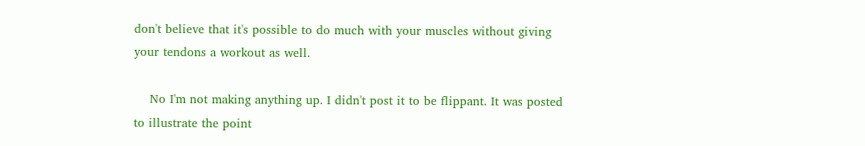don't believe that it's possible to do much with your muscles without giving your tendons a workout as well.

    No I'm not making anything up. I didn't post it to be flippant. It was posted to illustrate the point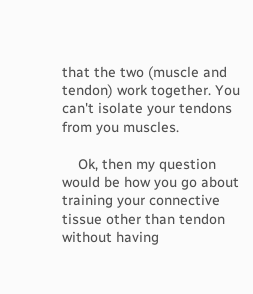that the two (muscle and tendon) work together. You can't isolate your tendons from you muscles.

    Ok, then my question would be how you go about training your connective tissue other than tendon without having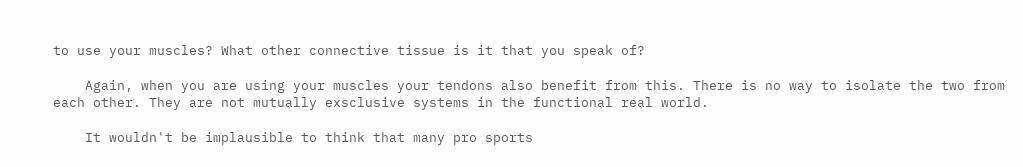to use your muscles? What other connective tissue is it that you speak of?

    Again, when you are using your muscles your tendons also benefit from this. There is no way to isolate the two from each other. They are not mutually exsclusive systems in the functional real world.

    It wouldn't be implausible to think that many pro sports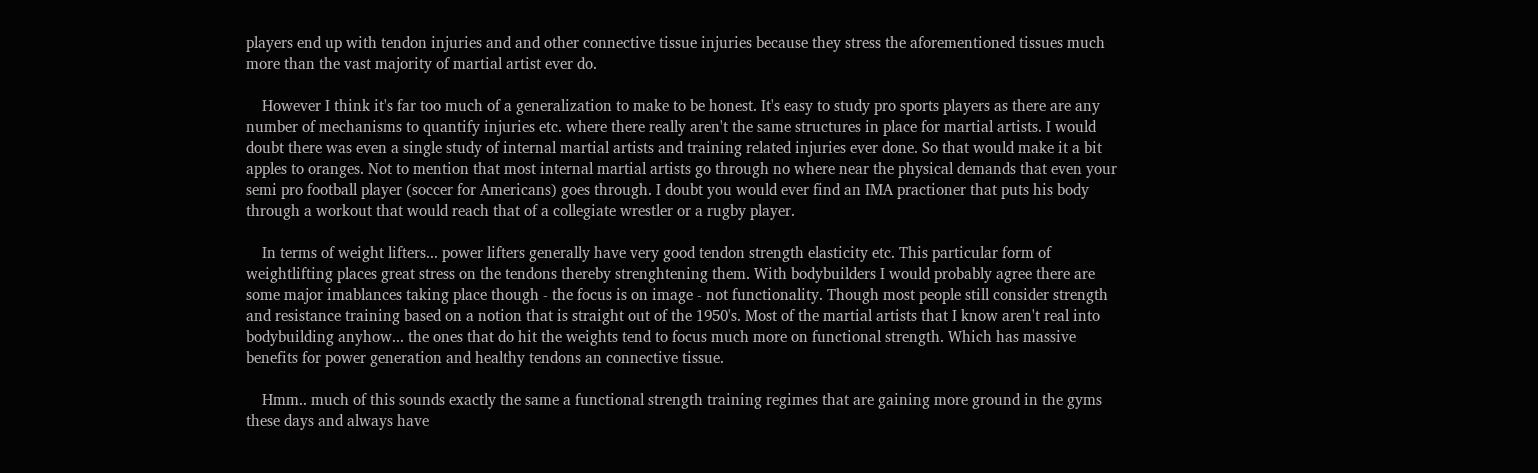players end up with tendon injuries and and other connective tissue injuries because they stress the aforementioned tissues much more than the vast majority of martial artist ever do.

    However I think it's far too much of a generalization to make to be honest. It's easy to study pro sports players as there are any number of mechanisms to quantify injuries etc. where there really aren't the same structures in place for martial artists. I would doubt there was even a single study of internal martial artists and training related injuries ever done. So that would make it a bit apples to oranges. Not to mention that most internal martial artists go through no where near the physical demands that even your semi pro football player (soccer for Americans) goes through. I doubt you would ever find an IMA practioner that puts his body through a workout that would reach that of a collegiate wrestler or a rugby player.

    In terms of weight lifters... power lifters generally have very good tendon strength elasticity etc. This particular form of weightlifting places great stress on the tendons thereby strenghtening them. With bodybuilders I would probably agree there are some major imablances taking place though - the focus is on image - not functionality. Though most people still consider strength and resistance training based on a notion that is straight out of the 1950's. Most of the martial artists that I know aren't real into bodybuilding anyhow... the ones that do hit the weights tend to focus much more on functional strength. Which has massive benefits for power generation and healthy tendons an connective tissue.

    Hmm.. much of this sounds exactly the same a functional strength training regimes that are gaining more ground in the gyms these days and always have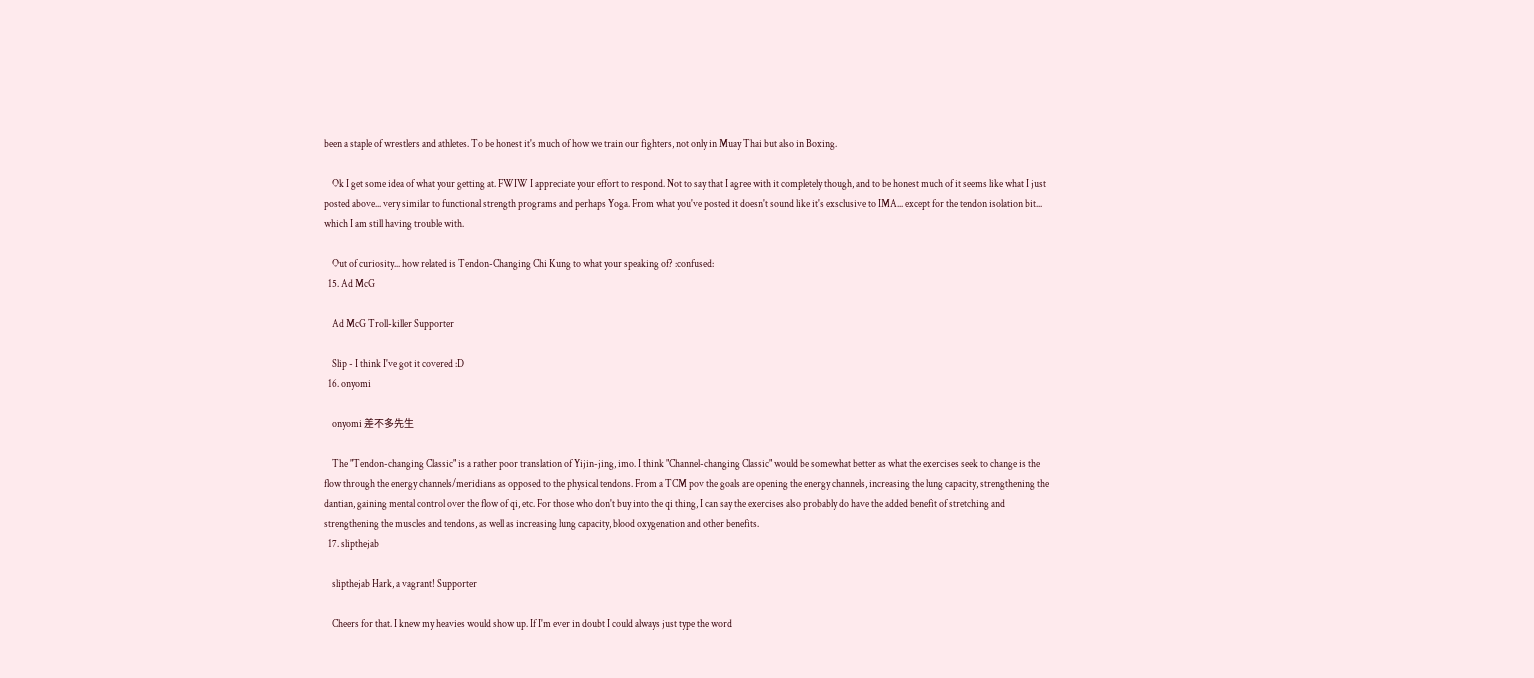been a staple of wrestlers and athletes. To be honest it's much of how we train our fighters, not only in Muay Thai but also in Boxing.

    Ok I get some idea of what your getting at. FWIW I appreciate your effort to respond. Not to say that I agree with it completely though, and to be honest much of it seems like what I just posted above... very similar to functional strength programs and perhaps Yoga. From what you've posted it doesn't sound like it's exsclusive to IMA... except for the tendon isolation bit... which I am still having trouble with.

    Out of curiosity... how related is Tendon-Changing Chi Kung to what your speaking of? :confused:
  15. Ad McG

    Ad McG Troll-killer Supporter

    Slip - I think I've got it covered :D
  16. onyomi

    onyomi 差不多先生

    The "Tendon-changing Classic" is a rather poor translation of Yijin-jing, imo. I think "Channel-changing Classic" would be somewhat better as what the exercises seek to change is the flow through the energy channels/meridians as opposed to the physical tendons. From a TCM pov the goals are opening the energy channels, increasing the lung capacity, strengthening the dantian, gaining mental control over the flow of qi, etc. For those who don't buy into the qi thing, I can say the exercises also probably do have the added benefit of stretching and strengthening the muscles and tendons, as well as increasing lung capacity, blood oxygenation and other benefits.
  17. slipthejab

    slipthejab Hark, a vagrant! Supporter

    Cheers for that. I knew my heavies would show up. If I'm ever in doubt I could always just type the word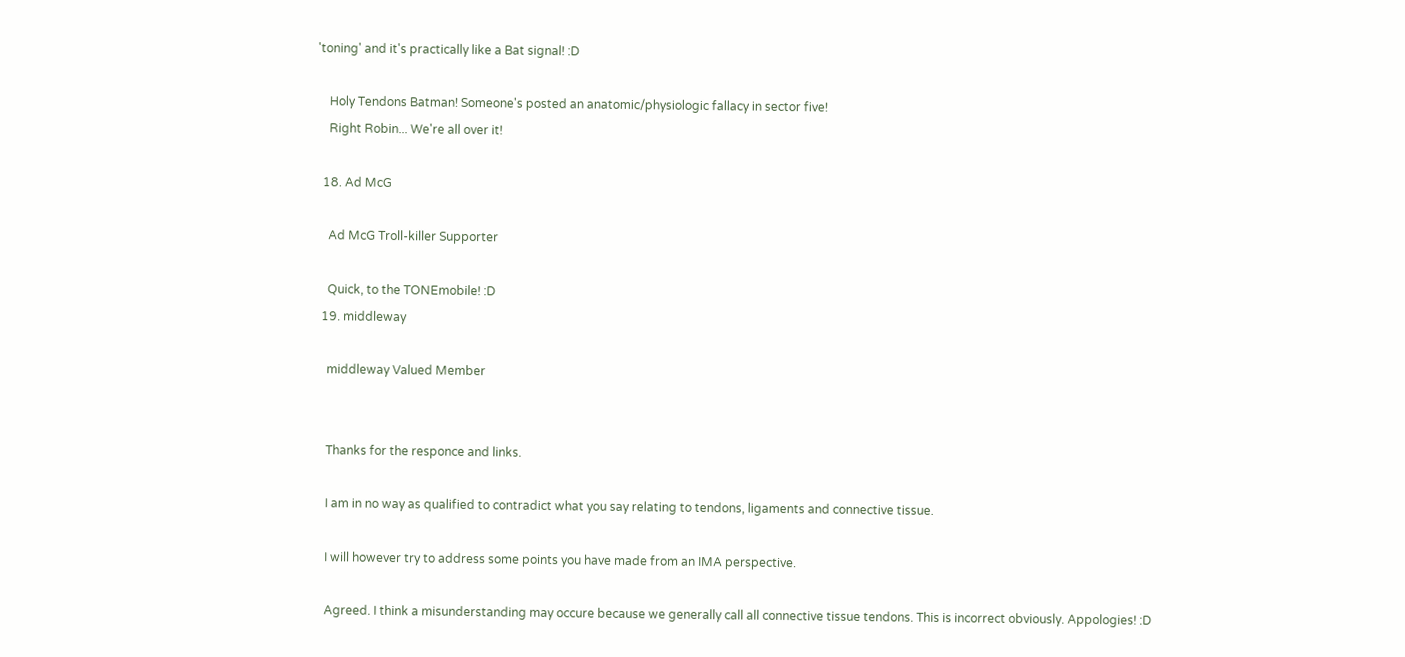'toning' and it's practically like a Bat signal! :D

    Holy Tendons Batman! Someone's posted an anatomic/physiologic fallacy in sector five!
    Right Robin... We're all over it!

  18. Ad McG

    Ad McG Troll-killer Supporter

    Quick, to the TONEmobile! :D
  19. middleway

    middleway Valued Member


    Thanks for the responce and links.

    I am in no way as qualified to contradict what you say relating to tendons, ligaments and connective tissue.

    I will however try to address some points you have made from an IMA perspective.

    Agreed. I think a misunderstanding may occure because we generally call all connective tissue tendons. This is incorrect obviously. Appologies! :D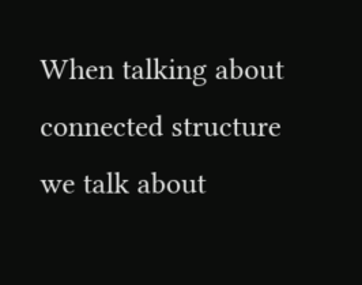When talking about connected structure we talk about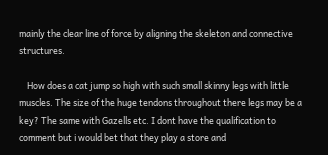mainly the clear line of force by aligning the skeleton and connective structures.

    How does a cat jump so high with such small skinny legs with little muscles. The size of the huge tendons throughout there legs may be a key? The same with Gazells etc. I dont have the qualification to comment but i would bet that they play a store and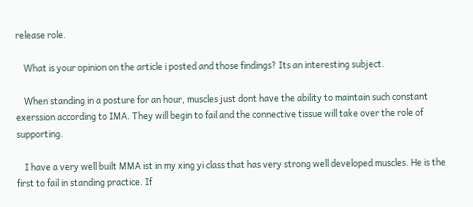release role.

    What is your opinion on the article i posted and those findings? Its an interesting subject.

    When standing in a posture for an hour, muscles just dont have the ability to maintain such constant exerssion according to IMA. They will begin to fail and the connective tissue will take over the role of supporting.

    I have a very well built MMA ist in my xing yi class that has very strong well developed muscles. He is the first to fail in standing practice. If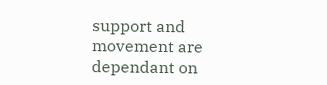support and movement are dependant on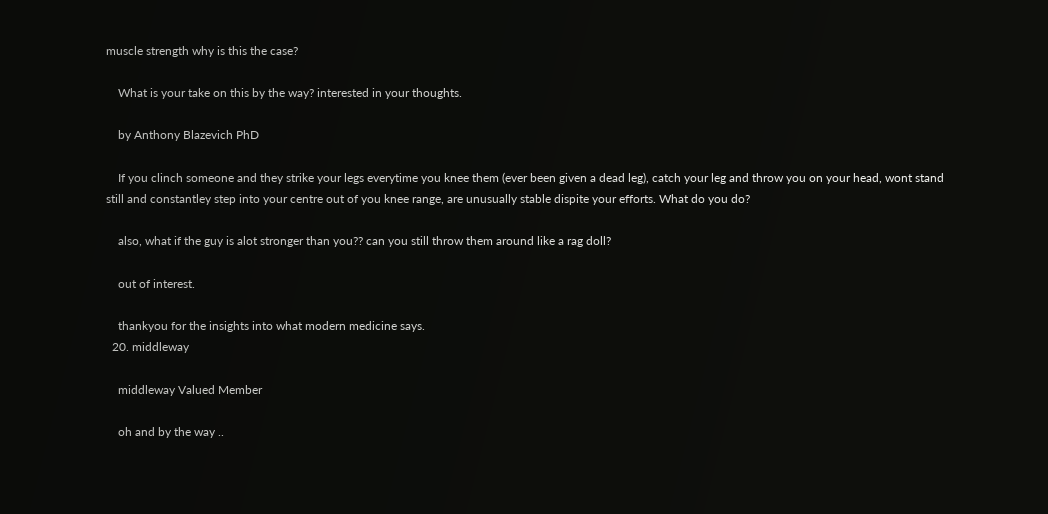muscle strength why is this the case?

    What is your take on this by the way? interested in your thoughts.

    by Anthony Blazevich PhD

    If you clinch someone and they strike your legs everytime you knee them (ever been given a dead leg), catch your leg and throw you on your head, wont stand still and constantley step into your centre out of you knee range, are unusually stable dispite your efforts. What do you do?

    also, what if the guy is alot stronger than you?? can you still throw them around like a rag doll?

    out of interest.

    thankyou for the insights into what modern medicine says.
  20. middleway

    middleway Valued Member

    oh and by the way ..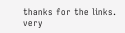thanks for the links. very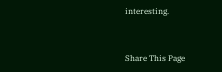interesting.


Share This Page